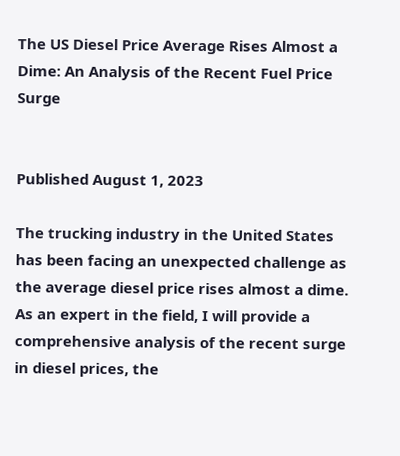The US Diesel Price Average Rises Almost a Dime: An Analysis of the Recent Fuel Price Surge


Published August 1, 2023

The trucking industry in the United States has been facing an unexpected challenge as the average diesel price rises almost a dime. As an expert in the field, I will provide a comprehensive analysis of the recent surge in diesel prices, the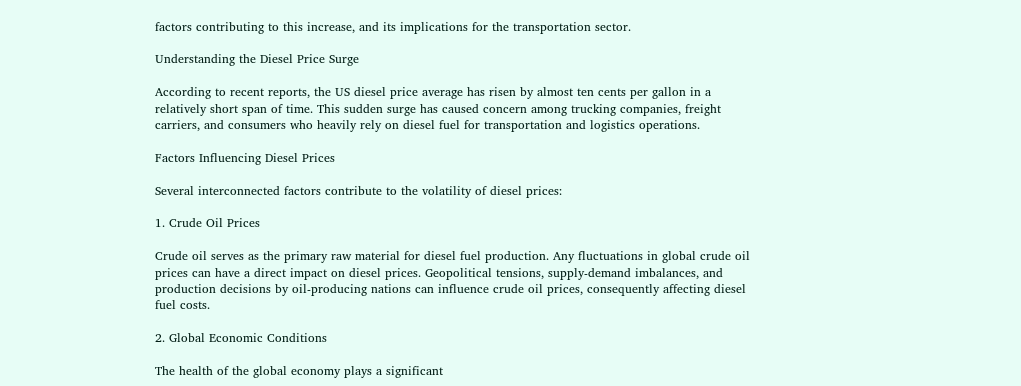factors contributing to this increase, and its implications for the transportation sector.

Understanding the Diesel Price Surge

According to recent reports, the US diesel price average has risen by almost ten cents per gallon in a relatively short span of time. This sudden surge has caused concern among trucking companies, freight carriers, and consumers who heavily rely on diesel fuel for transportation and logistics operations.

Factors Influencing Diesel Prices

Several interconnected factors contribute to the volatility of diesel prices:

1. Crude Oil Prices

Crude oil serves as the primary raw material for diesel fuel production. Any fluctuations in global crude oil prices can have a direct impact on diesel prices. Geopolitical tensions, supply-demand imbalances, and production decisions by oil-producing nations can influence crude oil prices, consequently affecting diesel fuel costs.

2. Global Economic Conditions

The health of the global economy plays a significant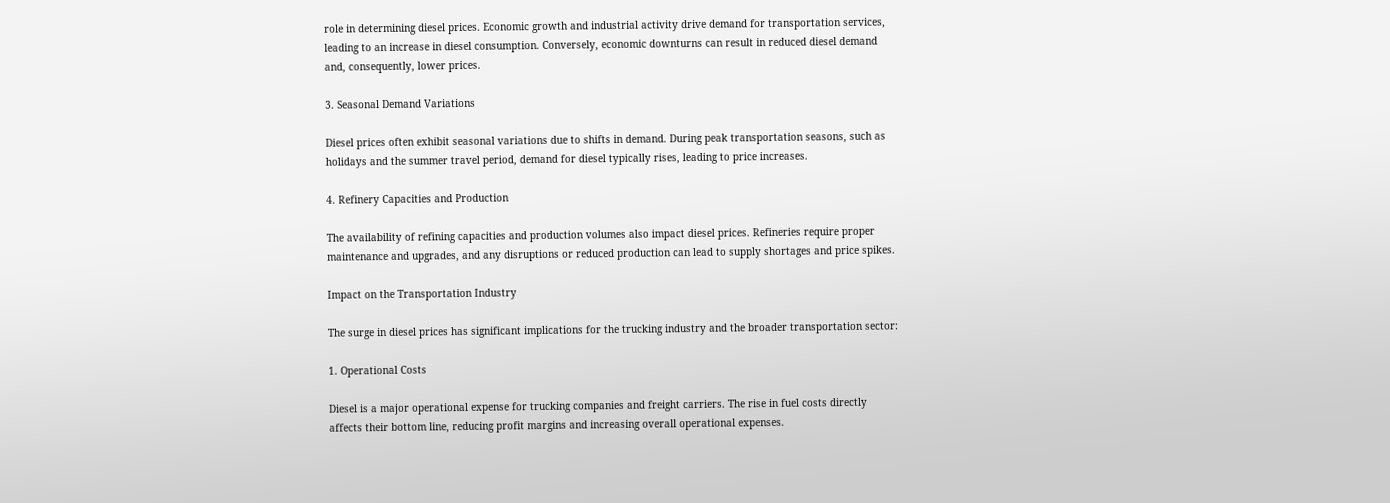role in determining diesel prices. Economic growth and industrial activity drive demand for transportation services, leading to an increase in diesel consumption. Conversely, economic downturns can result in reduced diesel demand and, consequently, lower prices.

3. Seasonal Demand Variations

Diesel prices often exhibit seasonal variations due to shifts in demand. During peak transportation seasons, such as holidays and the summer travel period, demand for diesel typically rises, leading to price increases.

4. Refinery Capacities and Production

The availability of refining capacities and production volumes also impact diesel prices. Refineries require proper maintenance and upgrades, and any disruptions or reduced production can lead to supply shortages and price spikes.

Impact on the Transportation Industry

The surge in diesel prices has significant implications for the trucking industry and the broader transportation sector:

1. Operational Costs

Diesel is a major operational expense for trucking companies and freight carriers. The rise in fuel costs directly affects their bottom line, reducing profit margins and increasing overall operational expenses.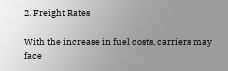2. Freight Rates

With the increase in fuel costs, carriers may face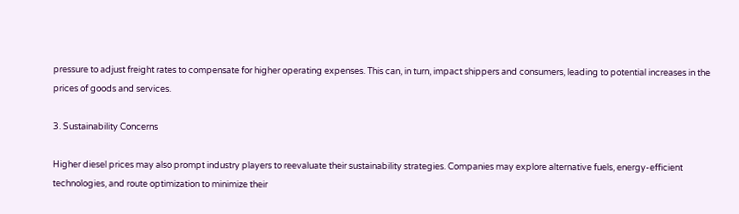pressure to adjust freight rates to compensate for higher operating expenses. This can, in turn, impact shippers and consumers, leading to potential increases in the prices of goods and services.

3. Sustainability Concerns

Higher diesel prices may also prompt industry players to reevaluate their sustainability strategies. Companies may explore alternative fuels, energy-efficient technologies, and route optimization to minimize their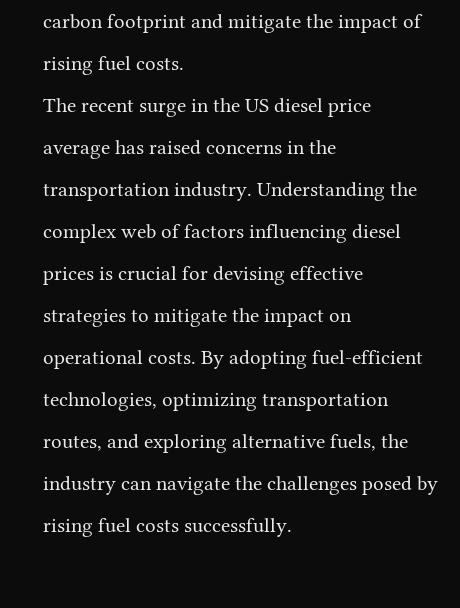carbon footprint and mitigate the impact of rising fuel costs.
The recent surge in the US diesel price average has raised concerns in the transportation industry. Understanding the complex web of factors influencing diesel prices is crucial for devising effective strategies to mitigate the impact on operational costs. By adopting fuel-efficient technologies, optimizing transportation routes, and exploring alternative fuels, the industry can navigate the challenges posed by rising fuel costs successfully.